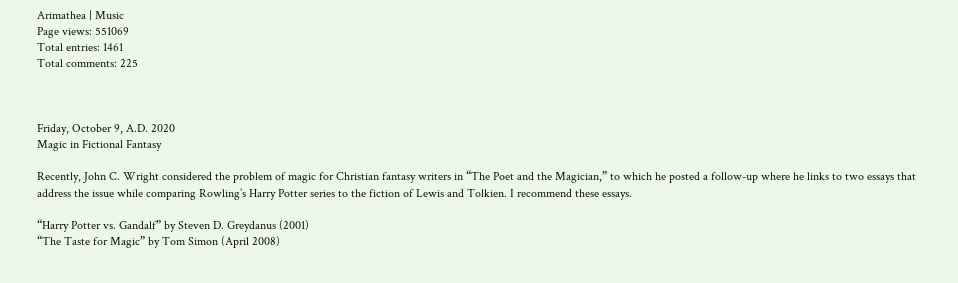Arimathea | Music
Page views: 551069
Total entries: 1461
Total comments: 225



Friday, October 9, A.D. 2020
Magic in Fictional Fantasy

Recently, John C. Wright considered the problem of magic for Christian fantasy writers in “The Poet and the Magician,” to which he posted a follow-up where he links to two essays that address the issue while comparing Rowling’s Harry Potter series to the fiction of Lewis and Tolkien. I recommend these essays.

“Harry Potter vs. Gandalf” by Steven D. Greydanus (2001)
“The Taste for Magic” by Tom Simon (April 2008)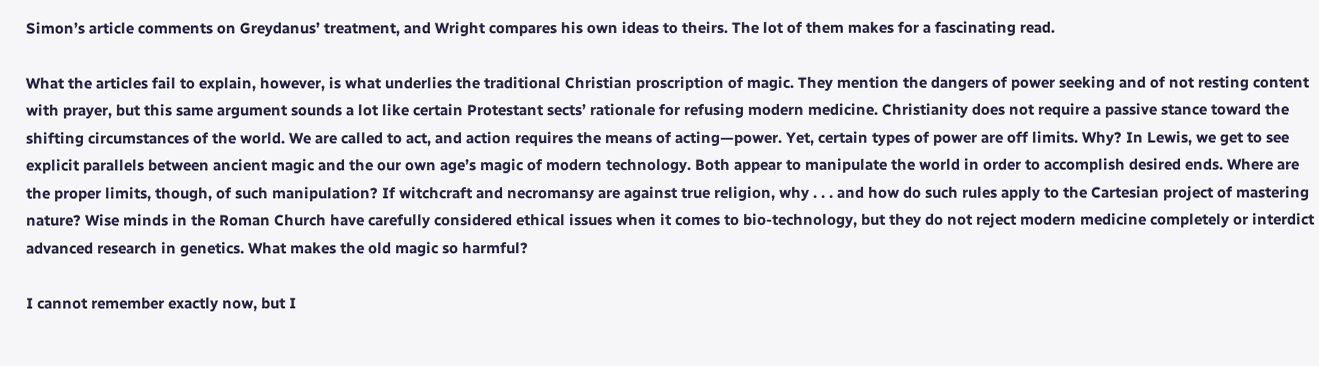Simon’s article comments on Greydanus’ treatment, and Wright compares his own ideas to theirs. The lot of them makes for a fascinating read.

What the articles fail to explain, however, is what underlies the traditional Christian proscription of magic. They mention the dangers of power seeking and of not resting content with prayer, but this same argument sounds a lot like certain Protestant sects’ rationale for refusing modern medicine. Christianity does not require a passive stance toward the shifting circumstances of the world. We are called to act, and action requires the means of acting—power. Yet, certain types of power are off limits. Why? In Lewis, we get to see explicit parallels between ancient magic and the our own age’s magic of modern technology. Both appear to manipulate the world in order to accomplish desired ends. Where are the proper limits, though, of such manipulation? If witchcraft and necromansy are against true religion, why . . . and how do such rules apply to the Cartesian project of mastering nature? Wise minds in the Roman Church have carefully considered ethical issues when it comes to bio-technology, but they do not reject modern medicine completely or interdict advanced research in genetics. What makes the old magic so harmful?

I cannot remember exactly now, but I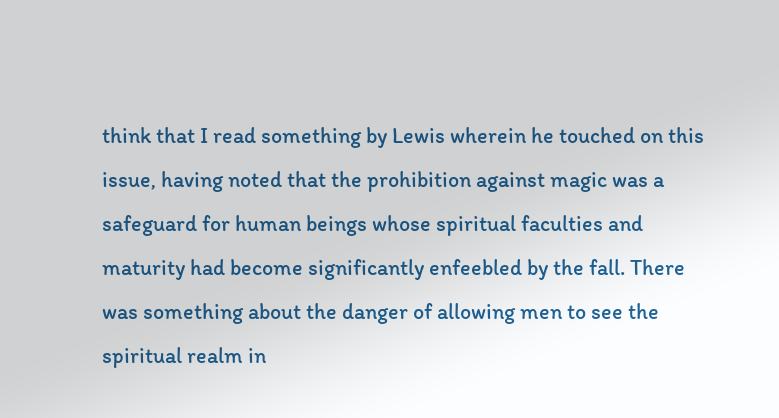think that I read something by Lewis wherein he touched on this issue, having noted that the prohibition against magic was a safeguard for human beings whose spiritual faculties and maturity had become significantly enfeebled by the fall. There was something about the danger of allowing men to see the spiritual realm in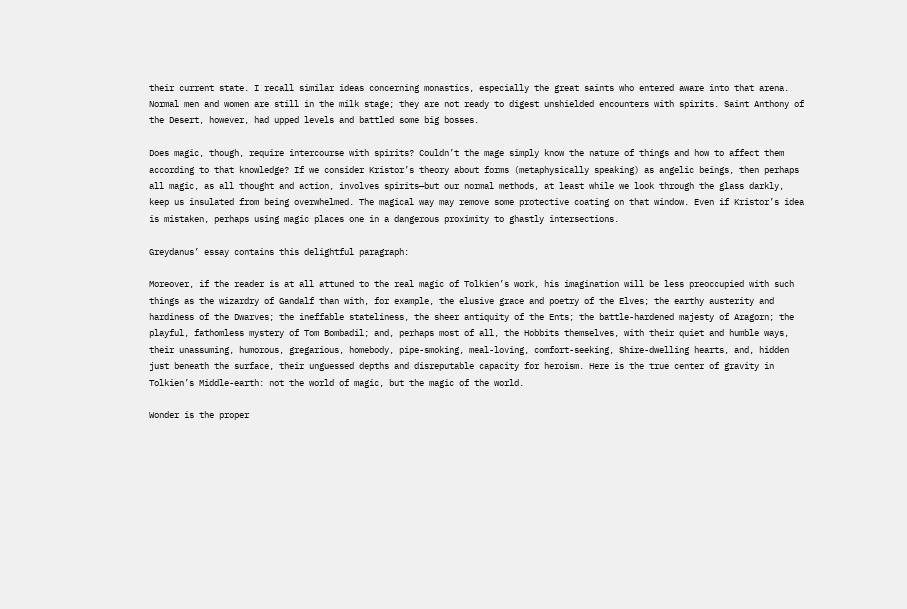their current state. I recall similar ideas concerning monastics, especially the great saints who entered aware into that arena. Normal men and women are still in the milk stage; they are not ready to digest unshielded encounters with spirits. Saint Anthony of the Desert, however, had upped levels and battled some big bosses.

Does magic, though, require intercourse with spirits? Couldn’t the mage simply know the nature of things and how to affect them according to that knowledge? If we consider Kristor’s theory about forms (metaphysically speaking) as angelic beings, then perhaps all magic, as all thought and action, involves spirits—but our normal methods, at least while we look through the glass darkly, keep us insulated from being overwhelmed. The magical way may remove some protective coating on that window. Even if Kristor’s idea is mistaken, perhaps using magic places one in a dangerous proximity to ghastly intersections.

Greydanus’ essay contains this delightful paragraph:

Moreover, if the reader is at all attuned to the real magic of Tolkien’s work, his imagination will be less preoccupied with such things as the wizardry of Gandalf than with, for example, the elusive grace and poetry of the Elves; the earthy austerity and hardiness of the Dwarves; the ineffable stateliness, the sheer antiquity of the Ents; the battle-hardened majesty of Aragorn; the playful, fathomless mystery of Tom Bombadil; and, perhaps most of all, the Hobbits themselves, with their quiet and humble ways, their unassuming, humorous, gregarious, homebody, pipe-smoking, meal-loving, comfort-seeking, Shire-dwelling hearts, and, hidden just beneath the surface, their unguessed depths and disreputable capacity for heroism. Here is the true center of gravity in Tolkien’s Middle-earth: not the world of magic, but the magic of the world.

Wonder is the proper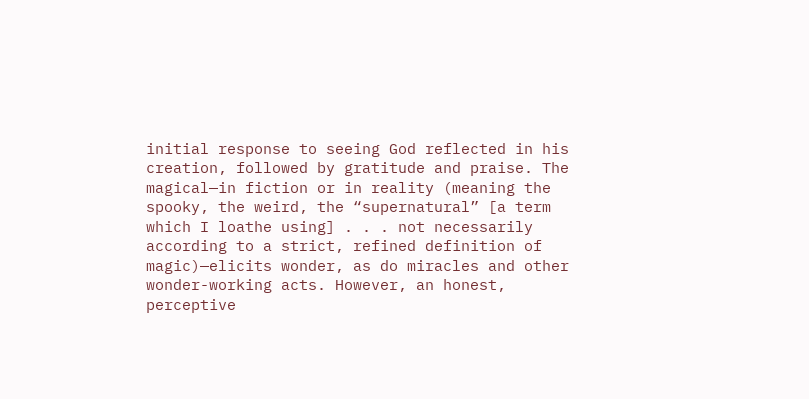initial response to seeing God reflected in his creation, followed by gratitude and praise. The magical—in fiction or in reality (meaning the spooky, the weird, the “supernatural” [a term which I loathe using] . . . not necessarily according to a strict, refined definition of magic)—elicits wonder, as do miracles and other wonder-working acts. However, an honest, perceptive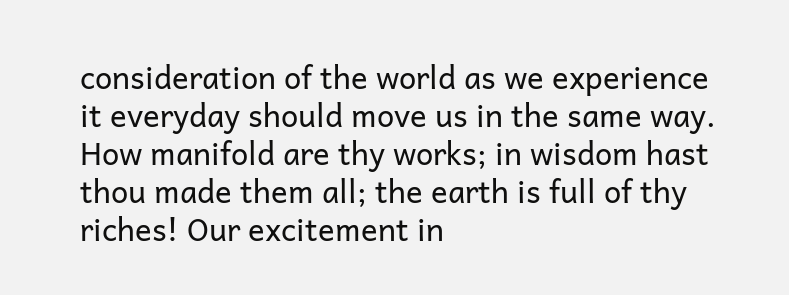consideration of the world as we experience it everyday should move us in the same way. How manifold are thy works; in wisdom hast thou made them all; the earth is full of thy riches! Our excitement in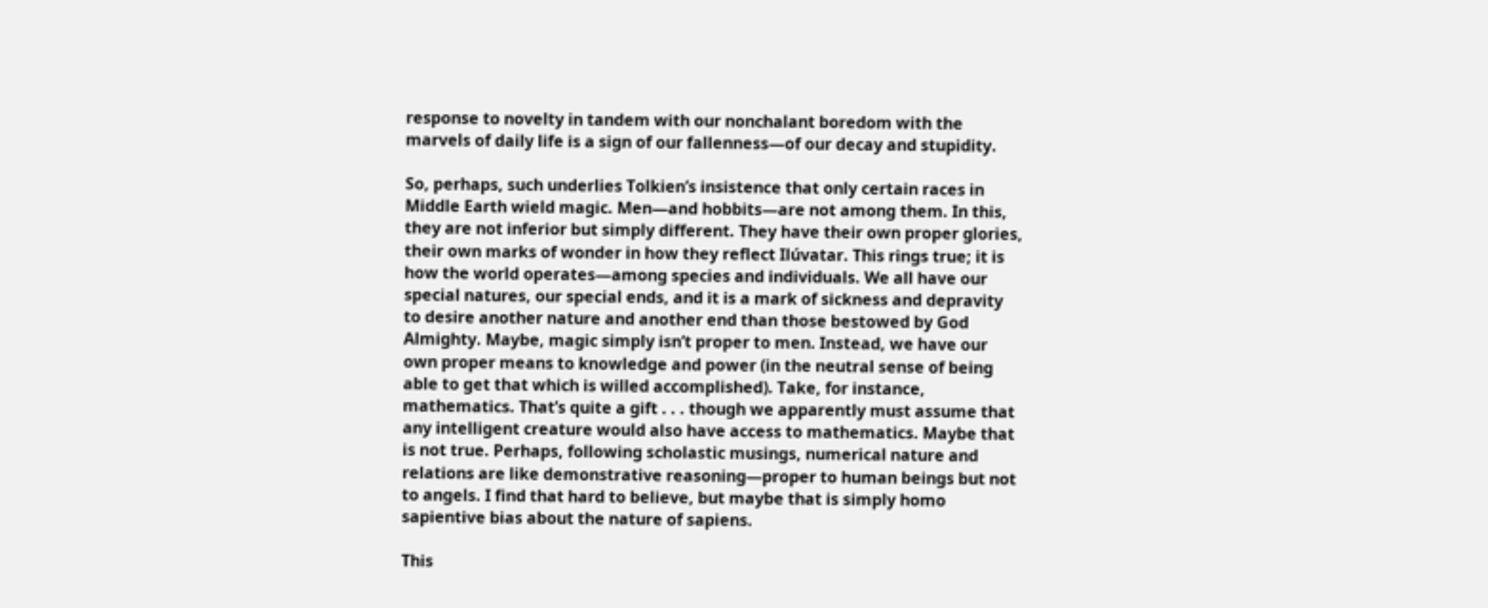response to novelty in tandem with our nonchalant boredom with the marvels of daily life is a sign of our fallenness—of our decay and stupidity.

So, perhaps, such underlies Tolkien’s insistence that only certain races in Middle Earth wield magic. Men—and hobbits—are not among them. In this, they are not inferior but simply different. They have their own proper glories, their own marks of wonder in how they reflect Ilúvatar. This rings true; it is how the world operates—among species and individuals. We all have our special natures, our special ends, and it is a mark of sickness and depravity to desire another nature and another end than those bestowed by God Almighty. Maybe, magic simply isn’t proper to men. Instead, we have our own proper means to knowledge and power (in the neutral sense of being able to get that which is willed accomplished). Take, for instance, mathematics. That’s quite a gift . . . though we apparently must assume that any intelligent creature would also have access to mathematics. Maybe that is not true. Perhaps, following scholastic musings, numerical nature and relations are like demonstrative reasoning—proper to human beings but not to angels. I find that hard to believe, but maybe that is simply homo sapientive bias about the nature of sapiens.

This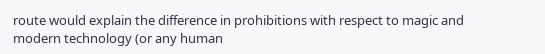route would explain the difference in prohibitions with respect to magic and modern technology (or any human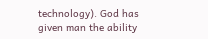technology). God has given man the ability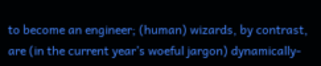to become an engineer; (human) wizards, by contrast, are (in the current year’s woeful jargon) dynamically-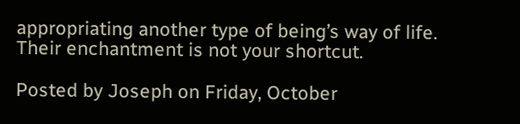appropriating another type of being’s way of life. Their enchantment is not your shortcut.

Posted by Joseph on Friday, October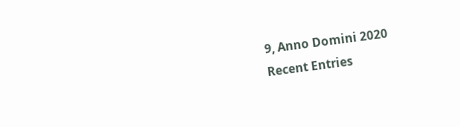9, Anno Domini 2020
Recent Entries